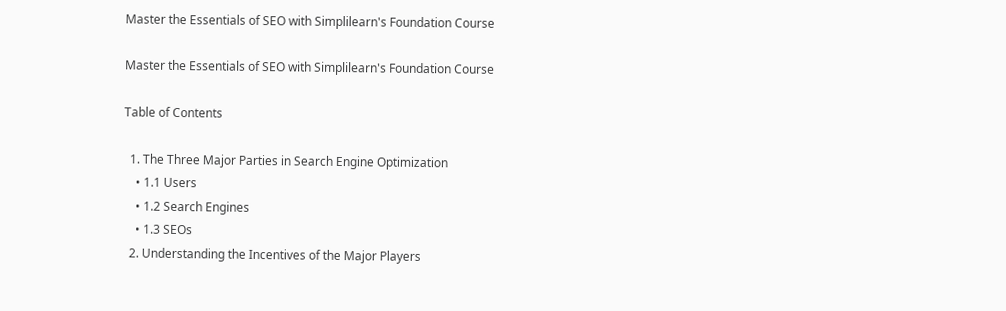Master the Essentials of SEO with Simplilearn's Foundation Course

Master the Essentials of SEO with Simplilearn's Foundation Course

Table of Contents

  1. The Three Major Parties in Search Engine Optimization
    • 1.1 Users
    • 1.2 Search Engines
    • 1.3 SEOs
  2. Understanding the Incentives of the Major Players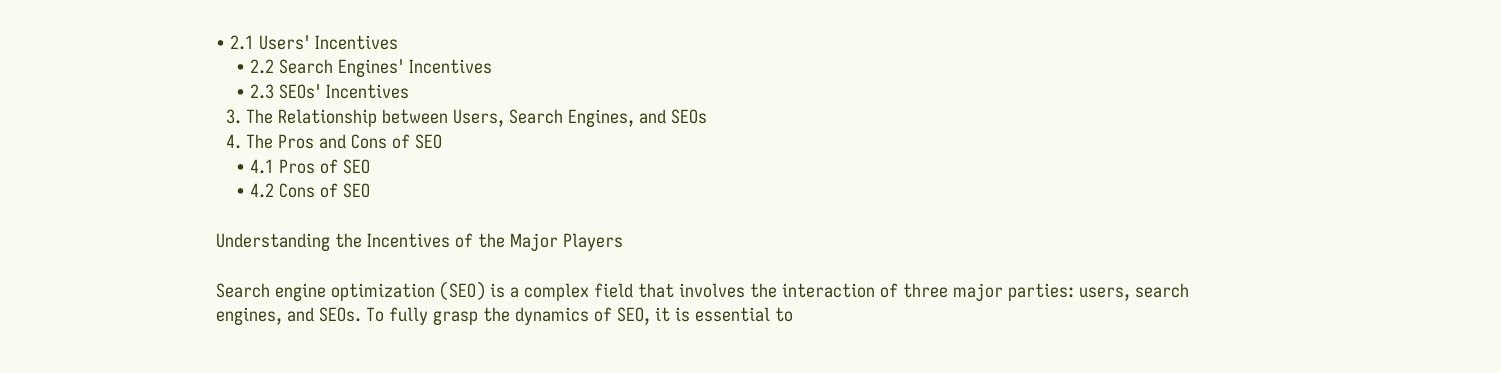• 2.1 Users' Incentives
    • 2.2 Search Engines' Incentives
    • 2.3 SEOs' Incentives
  3. The Relationship between Users, Search Engines, and SEOs
  4. The Pros and Cons of SEO
    • 4.1 Pros of SEO
    • 4.2 Cons of SEO

Understanding the Incentives of the Major Players

Search engine optimization (SEO) is a complex field that involves the interaction of three major parties: users, search engines, and SEOs. To fully grasp the dynamics of SEO, it is essential to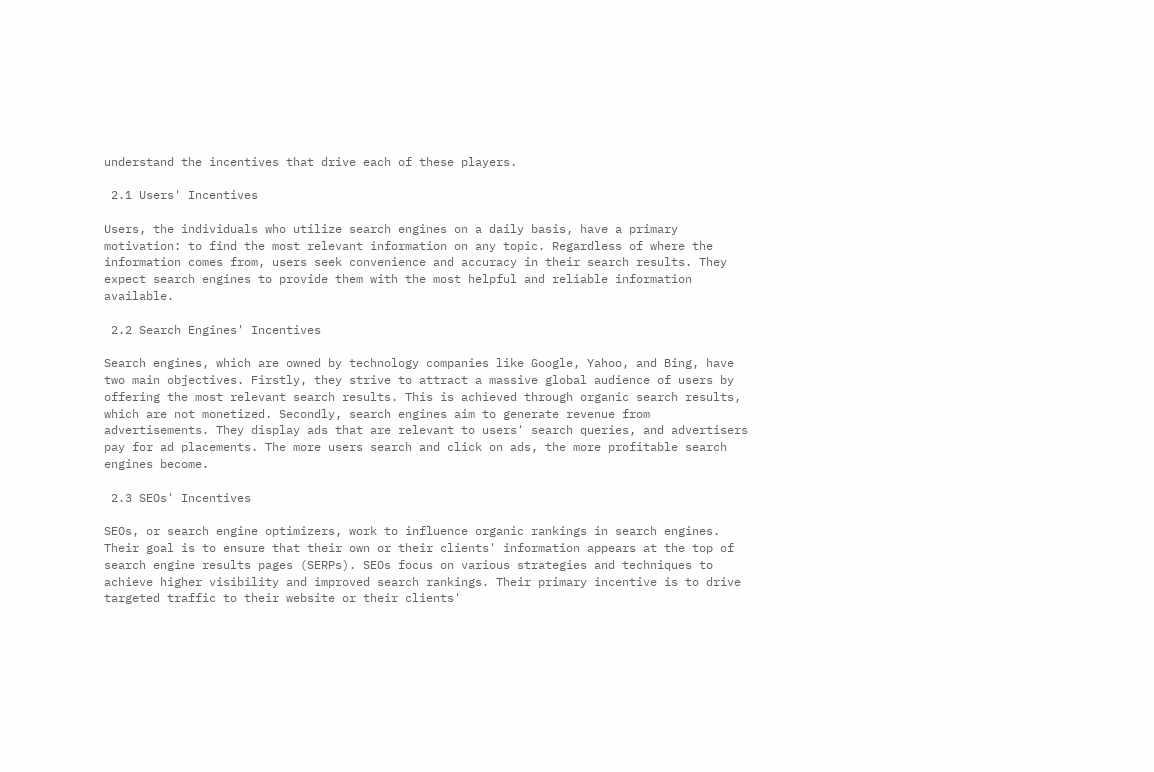understand the incentives that drive each of these players.

 2.1 Users' Incentives

Users, the individuals who utilize search engines on a daily basis, have a primary motivation: to find the most relevant information on any topic. Regardless of where the information comes from, users seek convenience and accuracy in their search results. They expect search engines to provide them with the most helpful and reliable information available.

 2.2 Search Engines' Incentives

Search engines, which are owned by technology companies like Google, Yahoo, and Bing, have two main objectives. Firstly, they strive to attract a massive global audience of users by offering the most relevant search results. This is achieved through organic search results, which are not monetized. Secondly, search engines aim to generate revenue from advertisements. They display ads that are relevant to users' search queries, and advertisers pay for ad placements. The more users search and click on ads, the more profitable search engines become.

 2.3 SEOs' Incentives

SEOs, or search engine optimizers, work to influence organic rankings in search engines. Their goal is to ensure that their own or their clients' information appears at the top of search engine results pages (SERPs). SEOs focus on various strategies and techniques to achieve higher visibility and improved search rankings. Their primary incentive is to drive targeted traffic to their website or their clients'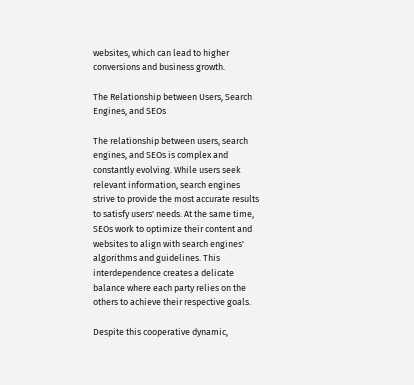websites, which can lead to higher conversions and business growth.

The Relationship between Users, Search Engines, and SEOs

The relationship between users, search engines, and SEOs is complex and constantly evolving. While users seek relevant information, search engines strive to provide the most accurate results to satisfy users' needs. At the same time, SEOs work to optimize their content and websites to align with search engines' algorithms and guidelines. This interdependence creates a delicate balance where each party relies on the others to achieve their respective goals.

Despite this cooperative dynamic,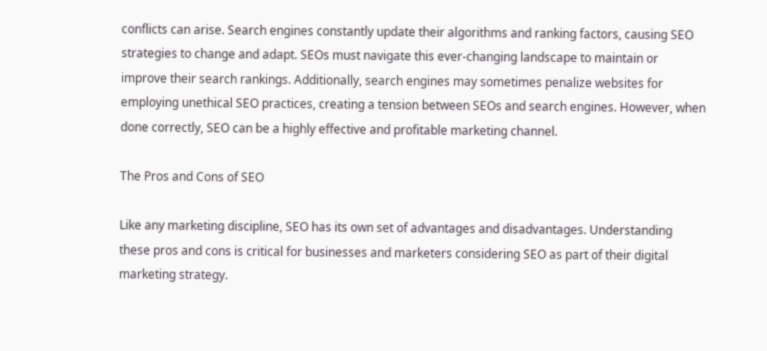conflicts can arise. Search engines constantly update their algorithms and ranking factors, causing SEO strategies to change and adapt. SEOs must navigate this ever-changing landscape to maintain or improve their search rankings. Additionally, search engines may sometimes penalize websites for employing unethical SEO practices, creating a tension between SEOs and search engines. However, when done correctly, SEO can be a highly effective and profitable marketing channel.

The Pros and Cons of SEO

Like any marketing discipline, SEO has its own set of advantages and disadvantages. Understanding these pros and cons is critical for businesses and marketers considering SEO as part of their digital marketing strategy.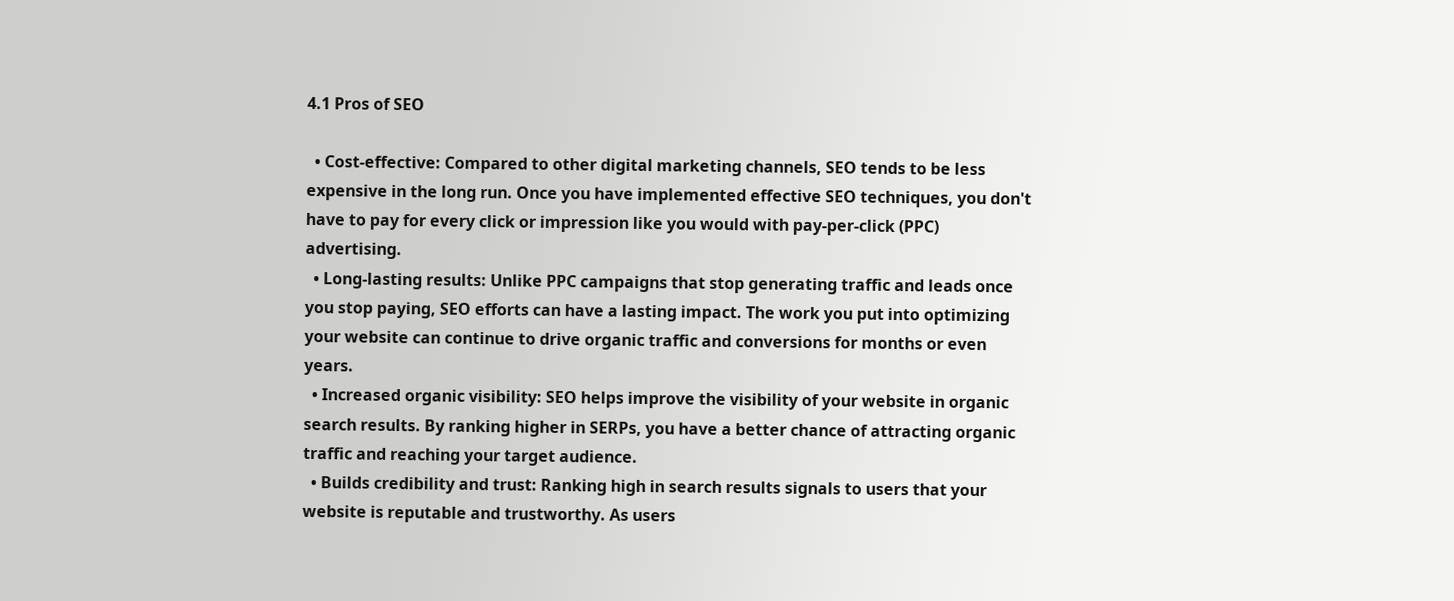4.1 Pros of SEO

  • Cost-effective: Compared to other digital marketing channels, SEO tends to be less expensive in the long run. Once you have implemented effective SEO techniques, you don't have to pay for every click or impression like you would with pay-per-click (PPC) advertising.
  • Long-lasting results: Unlike PPC campaigns that stop generating traffic and leads once you stop paying, SEO efforts can have a lasting impact. The work you put into optimizing your website can continue to drive organic traffic and conversions for months or even years.
  • Increased organic visibility: SEO helps improve the visibility of your website in organic search results. By ranking higher in SERPs, you have a better chance of attracting organic traffic and reaching your target audience.
  • Builds credibility and trust: Ranking high in search results signals to users that your website is reputable and trustworthy. As users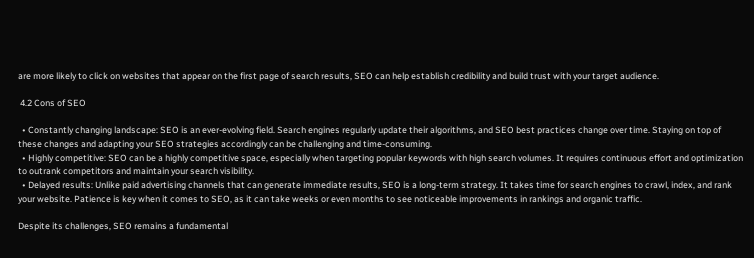are more likely to click on websites that appear on the first page of search results, SEO can help establish credibility and build trust with your target audience.

 4.2 Cons of SEO

  • Constantly changing landscape: SEO is an ever-evolving field. Search engines regularly update their algorithms, and SEO best practices change over time. Staying on top of these changes and adapting your SEO strategies accordingly can be challenging and time-consuming.
  • Highly competitive: SEO can be a highly competitive space, especially when targeting popular keywords with high search volumes. It requires continuous effort and optimization to outrank competitors and maintain your search visibility.
  • Delayed results: Unlike paid advertising channels that can generate immediate results, SEO is a long-term strategy. It takes time for search engines to crawl, index, and rank your website. Patience is key when it comes to SEO, as it can take weeks or even months to see noticeable improvements in rankings and organic traffic.

Despite its challenges, SEO remains a fundamental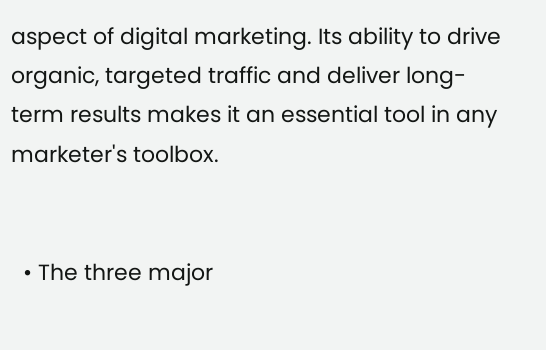aspect of digital marketing. Its ability to drive organic, targeted traffic and deliver long-term results makes it an essential tool in any marketer's toolbox.


  • The three major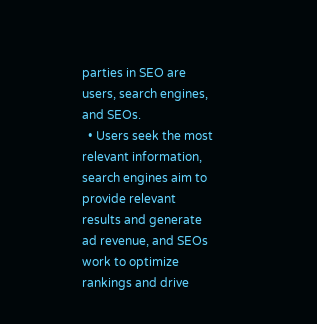parties in SEO are users, search engines, and SEOs.
  • Users seek the most relevant information, search engines aim to provide relevant results and generate ad revenue, and SEOs work to optimize rankings and drive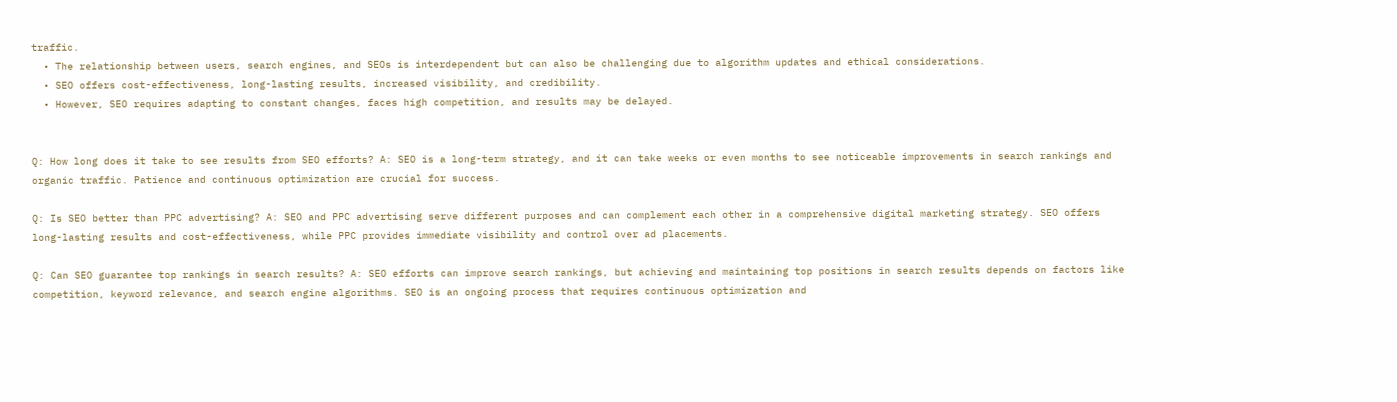traffic.
  • The relationship between users, search engines, and SEOs is interdependent but can also be challenging due to algorithm updates and ethical considerations.
  • SEO offers cost-effectiveness, long-lasting results, increased visibility, and credibility.
  • However, SEO requires adapting to constant changes, faces high competition, and results may be delayed.


Q: How long does it take to see results from SEO efforts? A: SEO is a long-term strategy, and it can take weeks or even months to see noticeable improvements in search rankings and organic traffic. Patience and continuous optimization are crucial for success.

Q: Is SEO better than PPC advertising? A: SEO and PPC advertising serve different purposes and can complement each other in a comprehensive digital marketing strategy. SEO offers long-lasting results and cost-effectiveness, while PPC provides immediate visibility and control over ad placements.

Q: Can SEO guarantee top rankings in search results? A: SEO efforts can improve search rankings, but achieving and maintaining top positions in search results depends on factors like competition, keyword relevance, and search engine algorithms. SEO is an ongoing process that requires continuous optimization and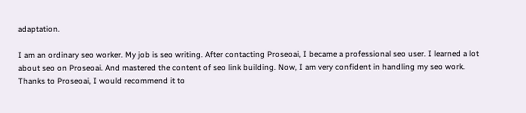adaptation.

I am an ordinary seo worker. My job is seo writing. After contacting Proseoai, I became a professional seo user. I learned a lot about seo on Proseoai. And mastered the content of seo link building. Now, I am very confident in handling my seo work. Thanks to Proseoai, I would recommend it to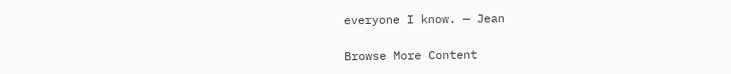everyone I know. — Jean

Browse More Content